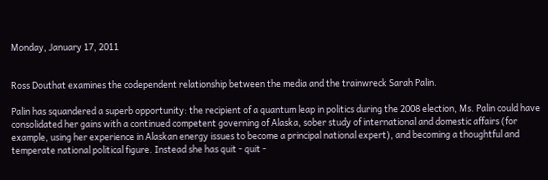Monday, January 17, 2011


Ross Douthat examines the codependent relationship between the media and the trainwreck Sarah Palin.

Palin has squandered a superb opportunity: the recipient of a quantum leap in politics during the 2008 election, Ms. Palin could have consolidated her gains with a continued competent governing of Alaska, sober study of international and domestic affairs (for example, using her experience in Alaskan energy issues to become a principal national expert), and becoming a thoughtful and temperate national political figure. Instead she has quit - quit -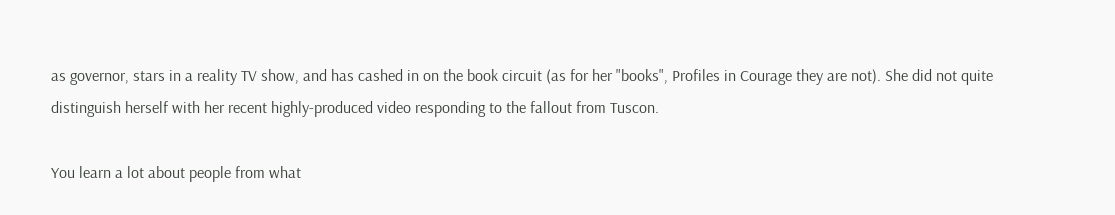as governor, stars in a reality TV show, and has cashed in on the book circuit (as for her "books", Profiles in Courage they are not). She did not quite distinguish herself with her recent highly-produced video responding to the fallout from Tuscon.

You learn a lot about people from what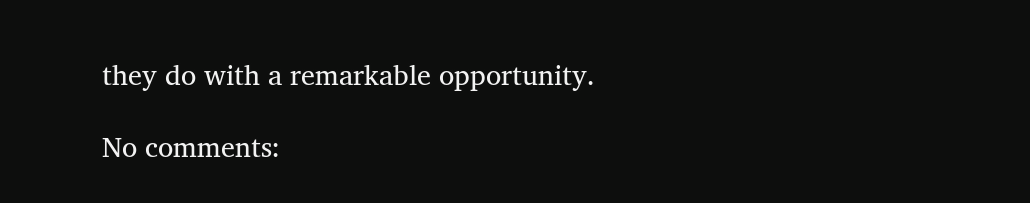they do with a remarkable opportunity.

No comments: